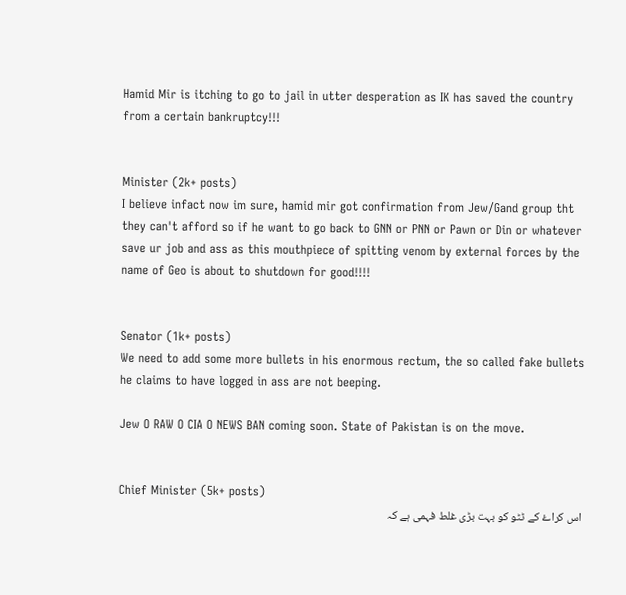Hamid Mir is itching to go to jail in utter desperation as IK has saved the country from a certain bankruptcy!!!


Minister (2k+ posts)
I believe infact now im sure, hamid mir got confirmation from Jew/Gand group tht they can't afford so if he want to go back to GNN or PNN or Pawn or Din or whatever save ur job and ass as this mouthpiece of spitting venom by external forces by the name of Geo is about to shutdown for good!!!!


Senator (1k+ posts)
We need to add some more bullets in his enormous rectum, the so called fake bullets he claims to have logged in ass are not beeping.

Jew O RAW O CIA O NEWS BAN coming soon. State of Pakistan is on the move.


Chief Minister (5k+ posts)
اس کراۓ کے ٹٹو کو بہت بڑی غلط فہمی ہے کہ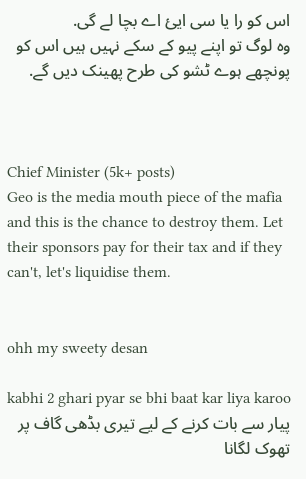اس کو را یا سی ایئ اے بچا لے گی.
وہ لوگ تو اپنے پیو کے سکے نہیں ہیں اس کو پونچھے ہوے ٹشو کی طرح پھینک دیں گے.



Chief Minister (5k+ posts)
Geo is the media mouth piece of the mafia and this is the chance to destroy them. Let their sponsors pay for their tax and if they can't, let's liquidise them.


ohh my sweety desan

kabhi 2 ghari pyar se bhi baat kar liya karoo
پیار سے بات کرنے کے لیے تیری بڈھی گاف پر تھوک لگانا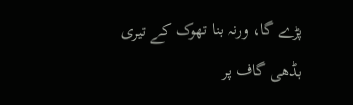پڑے گا، ورنہ بنا تھوک کے تیری بڈھی گاف پر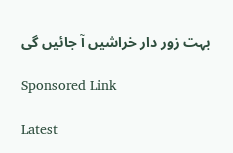بہت زور دار خراشیں آ جائیں گی

Sponsored Link

Latest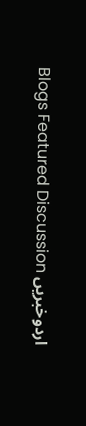Blogs Featured Discussion اردوخبریں